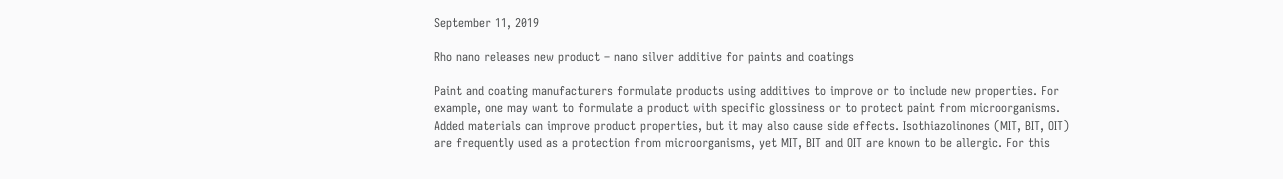September 11, 2019

Rho nano releases new product – nano silver additive for paints and coatings

Paint and coating manufacturers formulate products using additives to improve or to include new properties. For example, one may want to formulate a product with specific glossiness or to protect paint from microorganisms. Added materials can improve product properties, but it may also cause side effects. Isothiazolinones (MIT, BIT, OIT) are frequently used as a protection from microorganisms, yet MIT, BIT and OIT are known to be allergic. For this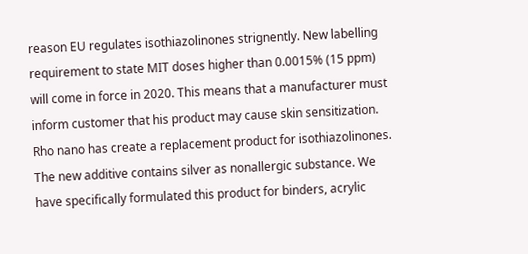reason EU regulates isothiazolinones strignently. New labelling requirement to state MIT doses higher than 0.0015% (15 ppm) will come in force in 2020. This means that a manufacturer must inform customer that his product may cause skin sensitization.  Rho nano has create a replacement product for isothiazolinones. The new additive contains silver as nonallergic substance. We have specifically formulated this product for binders, acrylic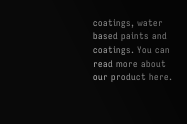coatings, water based paints and coatings. You can read more about our product here.